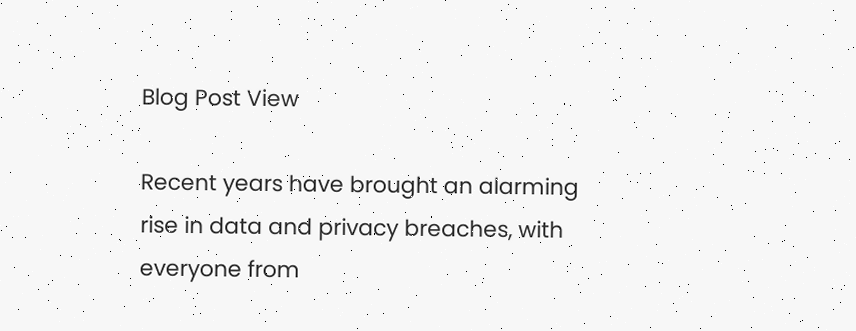Blog Post View

Recent years have brought an alarming rise in data and privacy breaches, with everyone from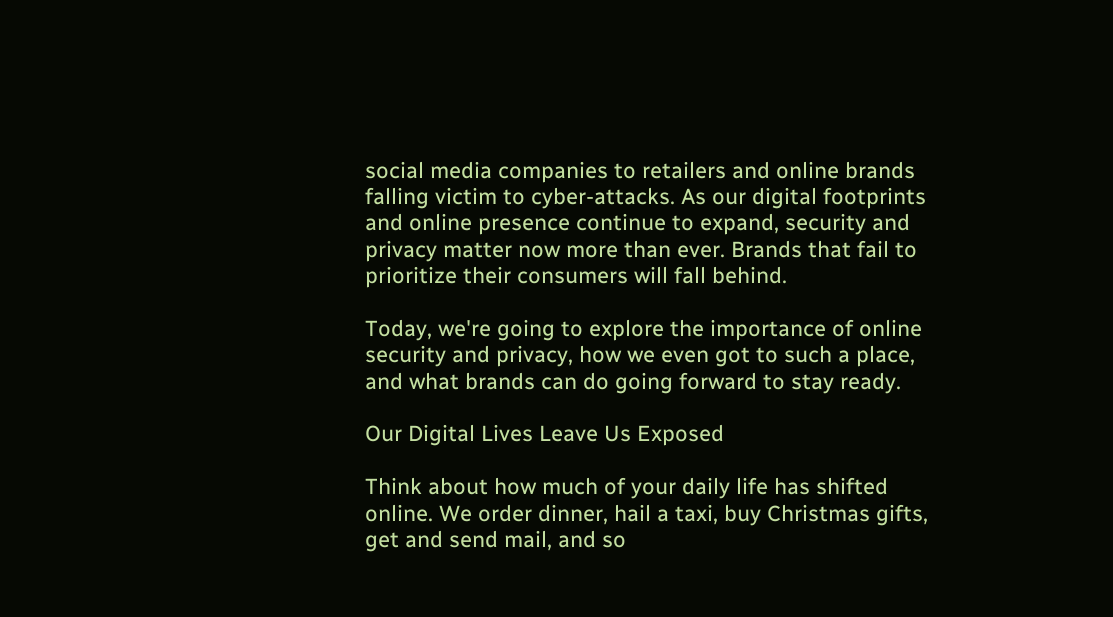social media companies to retailers and online brands falling victim to cyber-attacks. As our digital footprints and online presence continue to expand, security and privacy matter now more than ever. Brands that fail to prioritize their consumers will fall behind.

Today, we're going to explore the importance of online security and privacy, how we even got to such a place, and what brands can do going forward to stay ready.

Our Digital Lives Leave Us Exposed

Think about how much of your daily life has shifted online. We order dinner, hail a taxi, buy Christmas gifts, get and send mail, and so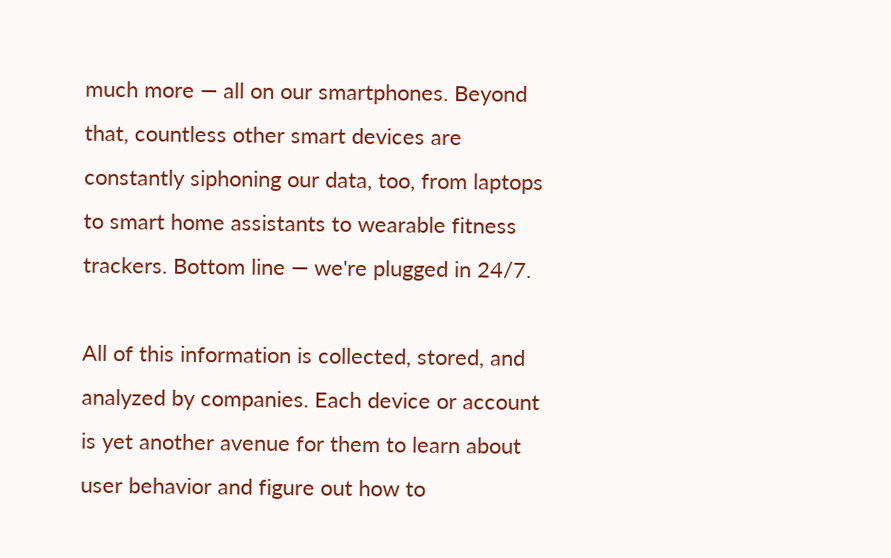much more — all on our smartphones. Beyond that, countless other smart devices are constantly siphoning our data, too, from laptops to smart home assistants to wearable fitness trackers. Bottom line — we're plugged in 24/7.

All of this information is collected, stored, and analyzed by companies. Each device or account is yet another avenue for them to learn about user behavior and figure out how to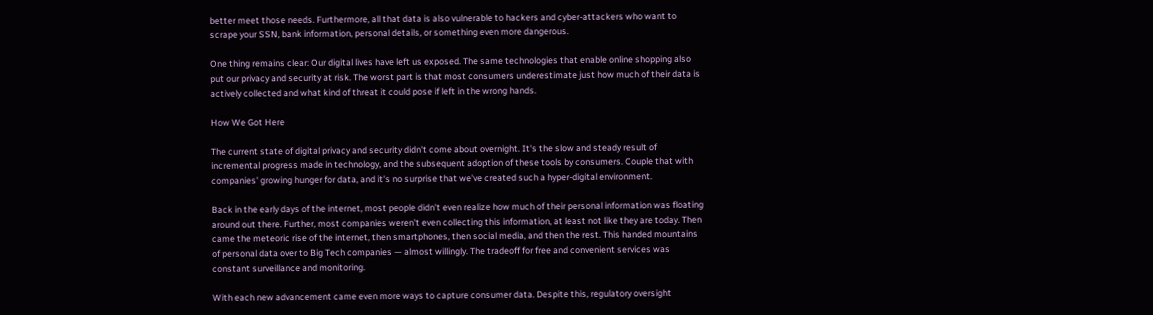better meet those needs. Furthermore, all that data is also vulnerable to hackers and cyber-attackers who want to scrape your SSN, bank information, personal details, or something even more dangerous.

One thing remains clear: Our digital lives have left us exposed. The same technologies that enable online shopping also put our privacy and security at risk. The worst part is that most consumers underestimate just how much of their data is actively collected and what kind of threat it could pose if left in the wrong hands.

How We Got Here

The current state of digital privacy and security didn't come about overnight. It's the slow and steady result of incremental progress made in technology, and the subsequent adoption of these tools by consumers. Couple that with companies' growing hunger for data, and it's no surprise that we've created such a hyper-digital environment.

Back in the early days of the internet, most people didn't even realize how much of their personal information was floating around out there. Further, most companies weren't even collecting this information, at least not like they are today. Then came the meteoric rise of the internet, then smartphones, then social media, and then the rest. This handed mountains of personal data over to Big Tech companies — almost willingly. The tradeoff for free and convenient services was constant surveillance and monitoring.

With each new advancement came even more ways to capture consumer data. Despite this, regulatory oversight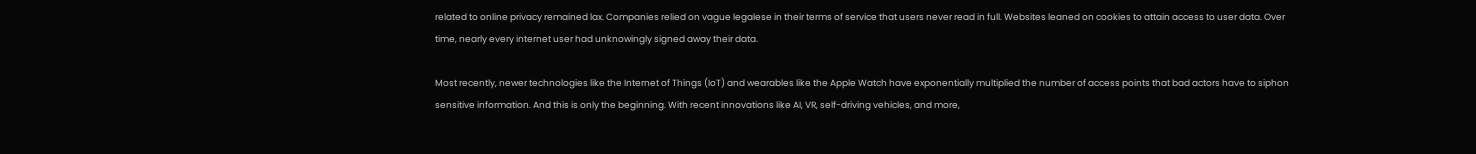related to online privacy remained lax. Companies relied on vague legalese in their terms of service that users never read in full. Websites leaned on cookies to attain access to user data. Over time, nearly every internet user had unknowingly signed away their data.

Most recently, newer technologies like the Internet of Things (IoT) and wearables like the Apple Watch have exponentially multiplied the number of access points that bad actors have to siphon sensitive information. And this is only the beginning. With recent innovations like AI, VR, self-driving vehicles, and more,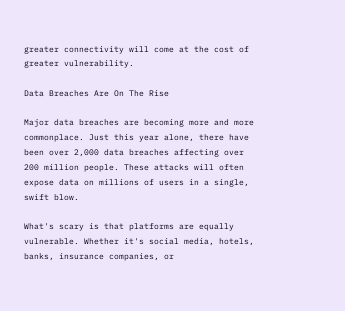greater connectivity will come at the cost of greater vulnerability.

Data Breaches Are On The Rise

Major data breaches are becoming more and more commonplace. Just this year alone, there have been over 2,000 data breaches affecting over 200 million people. These attacks will often expose data on millions of users in a single, swift blow.

What's scary is that platforms are equally vulnerable. Whether it's social media, hotels, banks, insurance companies, or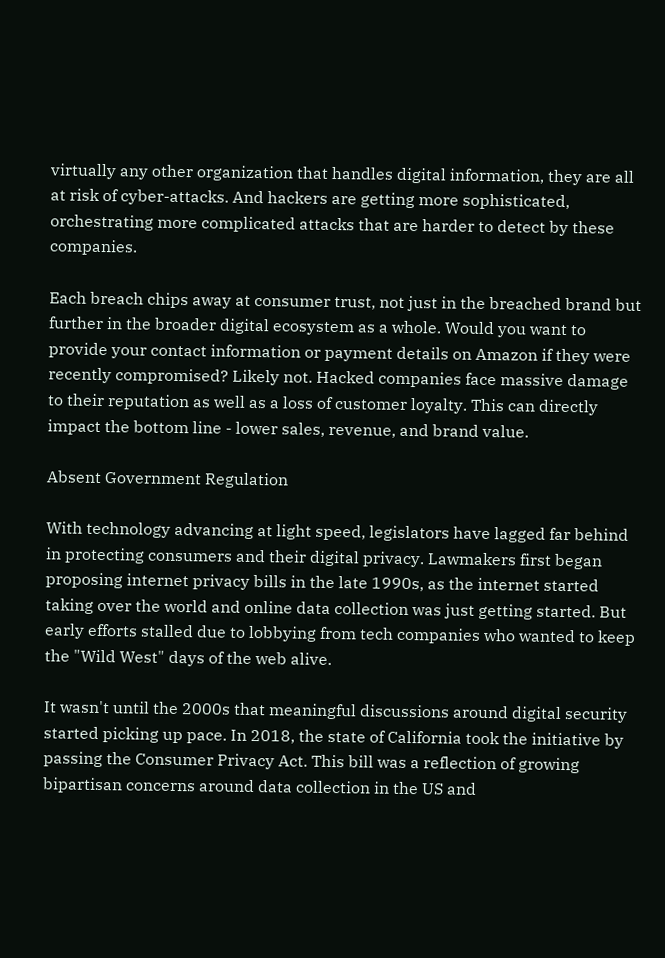virtually any other organization that handles digital information, they are all at risk of cyber-attacks. And hackers are getting more sophisticated, orchestrating more complicated attacks that are harder to detect by these companies.

Each breach chips away at consumer trust, not just in the breached brand but further in the broader digital ecosystem as a whole. Would you want to provide your contact information or payment details on Amazon if they were recently compromised? Likely not. Hacked companies face massive damage to their reputation as well as a loss of customer loyalty. This can directly impact the bottom line - lower sales, revenue, and brand value.

Absent Government Regulation

With technology advancing at light speed, legislators have lagged far behind in protecting consumers and their digital privacy. Lawmakers first began proposing internet privacy bills in the late 1990s, as the internet started taking over the world and online data collection was just getting started. But early efforts stalled due to lobbying from tech companies who wanted to keep the "Wild West" days of the web alive.

It wasn't until the 2000s that meaningful discussions around digital security started picking up pace. In 2018, the state of California took the initiative by passing the Consumer Privacy Act. This bill was a reflection of growing bipartisan concerns around data collection in the US and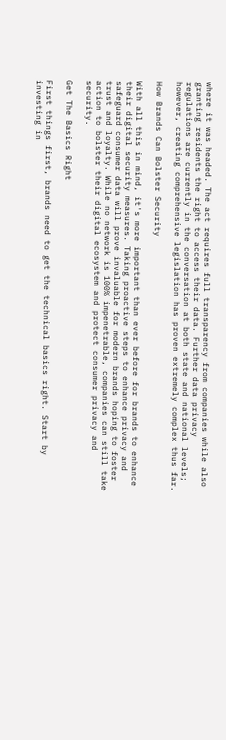where it was headed. The act requires full transparency from companies while also granting residents the right to access their data. Further data privacy regulations are currently in the conversation at both state and national levels; however, creating comprehensive legislation has proven extremely complex thus far.

How Brands Can Bolster Security

With all this in mind, it's more important than ever before for brands to enhance their digital security measures. Taking proactive steps to enhance privacy and safeguard consumer data will prove invaluable for modern brands hoping to foster trust and loyalty. While no network is 100% impenetrable, companies can still take action to bolster their digital ecosystem and protect consumer privacy and security.

Get The Basics Right

First things first, brands need to get the technical basics right. Start by investing in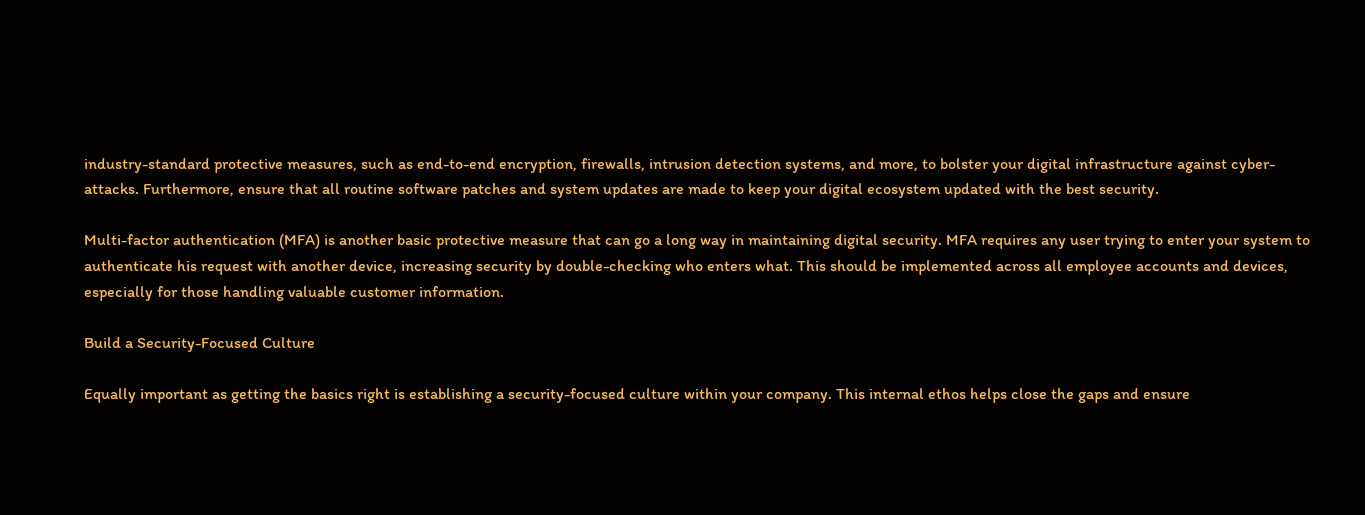industry-standard protective measures, such as end-to-end encryption, firewalls, intrusion detection systems, and more, to bolster your digital infrastructure against cyber-attacks. Furthermore, ensure that all routine software patches and system updates are made to keep your digital ecosystem updated with the best security.

Multi-factor authentication (MFA) is another basic protective measure that can go a long way in maintaining digital security. MFA requires any user trying to enter your system to authenticate his request with another device, increasing security by double-checking who enters what. This should be implemented across all employee accounts and devices, especially for those handling valuable customer information.

Build a Security-Focused Culture

Equally important as getting the basics right is establishing a security-focused culture within your company. This internal ethos helps close the gaps and ensure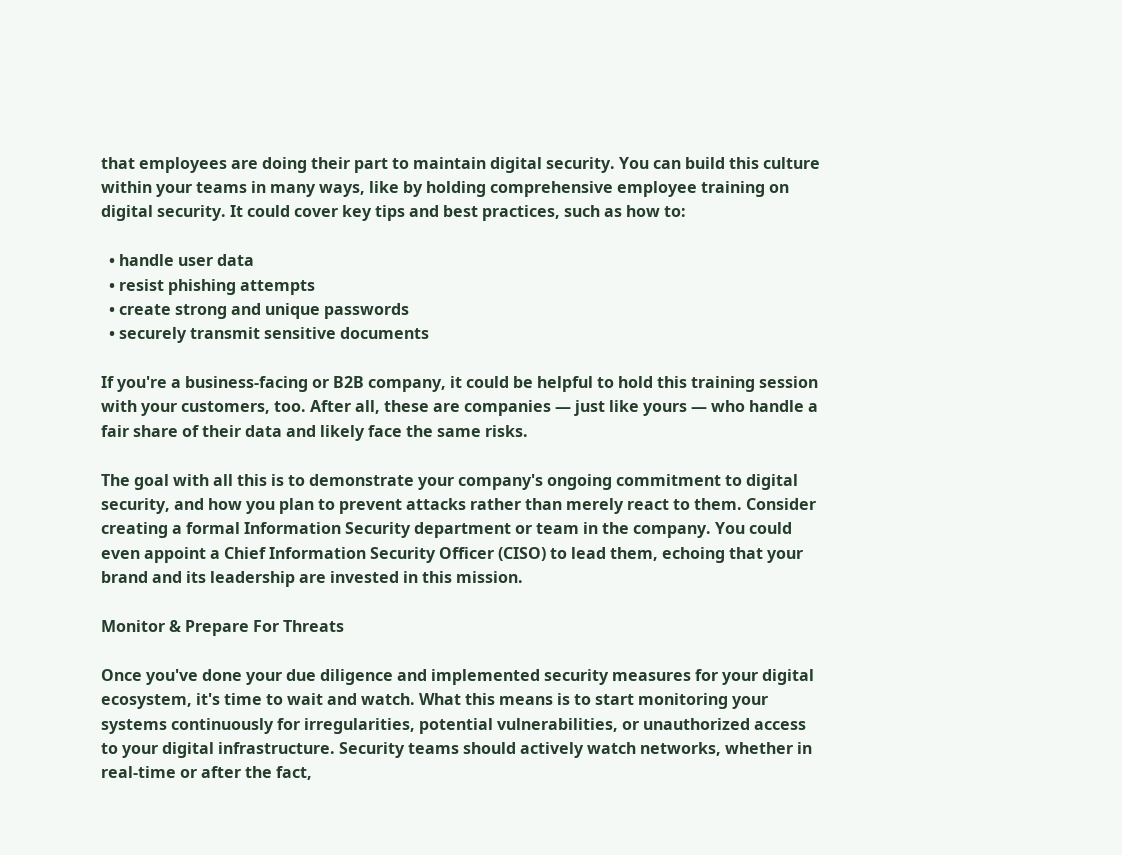that employees are doing their part to maintain digital security. You can build this culture within your teams in many ways, like by holding comprehensive employee training on digital security. It could cover key tips and best practices, such as how to:

  • handle user data
  • resist phishing attempts
  • create strong and unique passwords
  • securely transmit sensitive documents

If you're a business-facing or B2B company, it could be helpful to hold this training session with your customers, too. After all, these are companies — just like yours — who handle a fair share of their data and likely face the same risks.

The goal with all this is to demonstrate your company's ongoing commitment to digital security, and how you plan to prevent attacks rather than merely react to them. Consider creating a formal Information Security department or team in the company. You could even appoint a Chief Information Security Officer (CISO) to lead them, echoing that your brand and its leadership are invested in this mission.

Monitor & Prepare For Threats

Once you've done your due diligence and implemented security measures for your digital ecosystem, it's time to wait and watch. What this means is to start monitoring your systems continuously for irregularities, potential vulnerabilities, or unauthorized access to your digital infrastructure. Security teams should actively watch networks, whether in real-time or after the fact,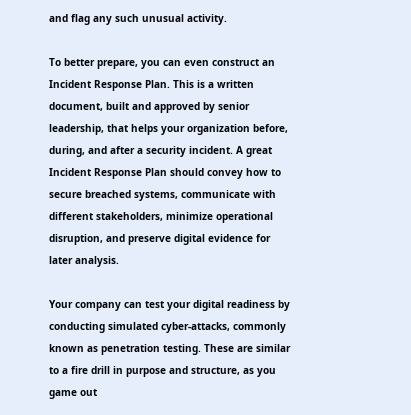and flag any such unusual activity.

To better prepare, you can even construct an Incident Response Plan. This is a written document, built and approved by senior leadership, that helps your organization before, during, and after a security incident. A great Incident Response Plan should convey how to secure breached systems, communicate with different stakeholders, minimize operational disruption, and preserve digital evidence for later analysis.

Your company can test your digital readiness by conducting simulated cyber-attacks, commonly known as penetration testing. These are similar to a fire drill in purpose and structure, as you game out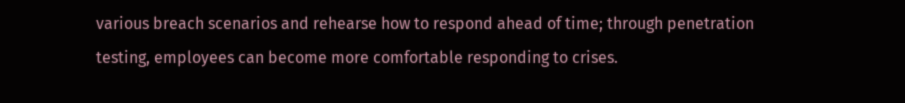various breach scenarios and rehearse how to respond ahead of time; through penetration testing, employees can become more comfortable responding to crises.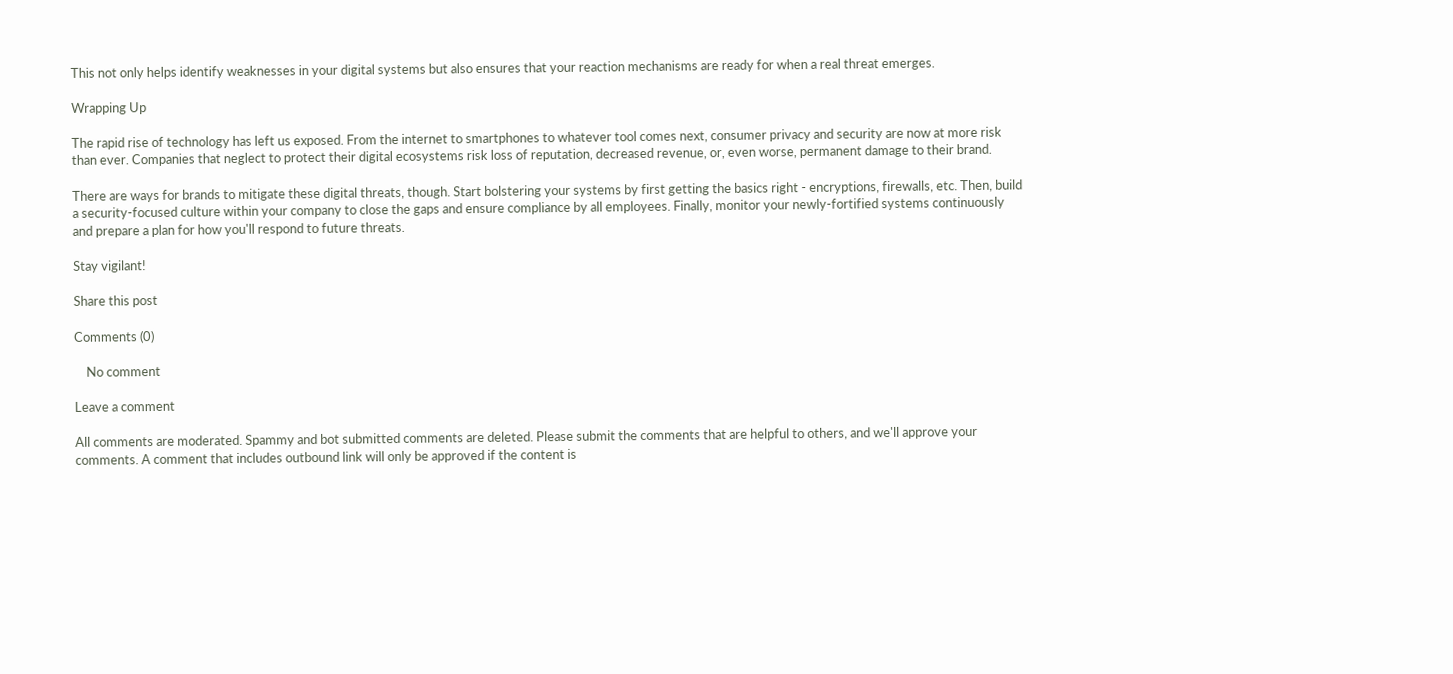This not only helps identify weaknesses in your digital systems but also ensures that your reaction mechanisms are ready for when a real threat emerges.

Wrapping Up

The rapid rise of technology has left us exposed. From the internet to smartphones to whatever tool comes next, consumer privacy and security are now at more risk than ever. Companies that neglect to protect their digital ecosystems risk loss of reputation, decreased revenue, or, even worse, permanent damage to their brand.

There are ways for brands to mitigate these digital threats, though. Start bolstering your systems by first getting the basics right - encryptions, firewalls, etc. Then, build a security-focused culture within your company to close the gaps and ensure compliance by all employees. Finally, monitor your newly-fortified systems continuously and prepare a plan for how you'll respond to future threats.

Stay vigilant!

Share this post

Comments (0)

    No comment

Leave a comment

All comments are moderated. Spammy and bot submitted comments are deleted. Please submit the comments that are helpful to others, and we'll approve your comments. A comment that includes outbound link will only be approved if the content is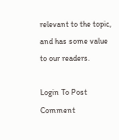relevant to the topic, and has some value to our readers.

Login To Post Comment